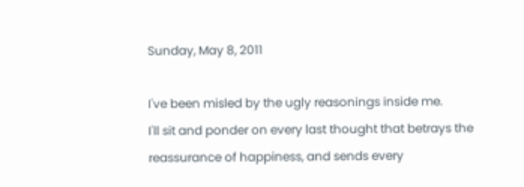Sunday, May 8, 2011

I've been misled by the ugly reasonings inside me.
I'll sit and ponder on every last thought that betrays the reassurance of happiness, and sends every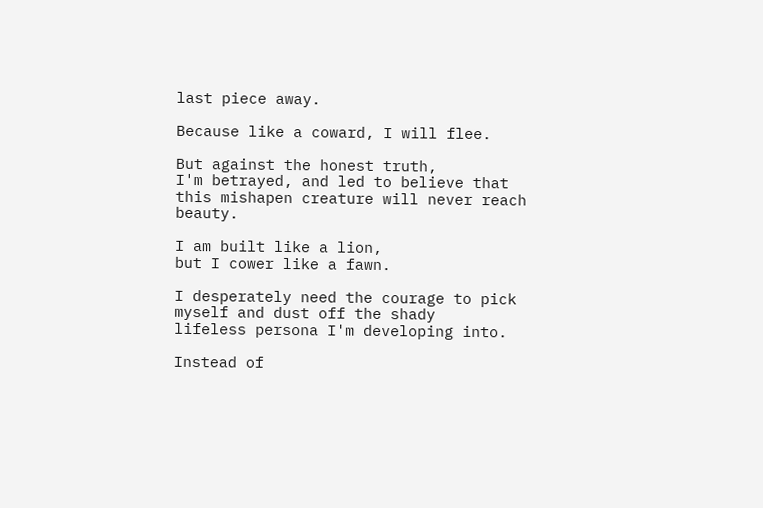last piece away.

Because like a coward, I will flee.

But against the honest truth,
I'm betrayed, and led to believe that this mishapen creature will never reach beauty.

I am built like a lion,
but I cower like a fawn.

I desperately need the courage to pick myself and dust off the shady
lifeless persona I'm developing into.

Instead of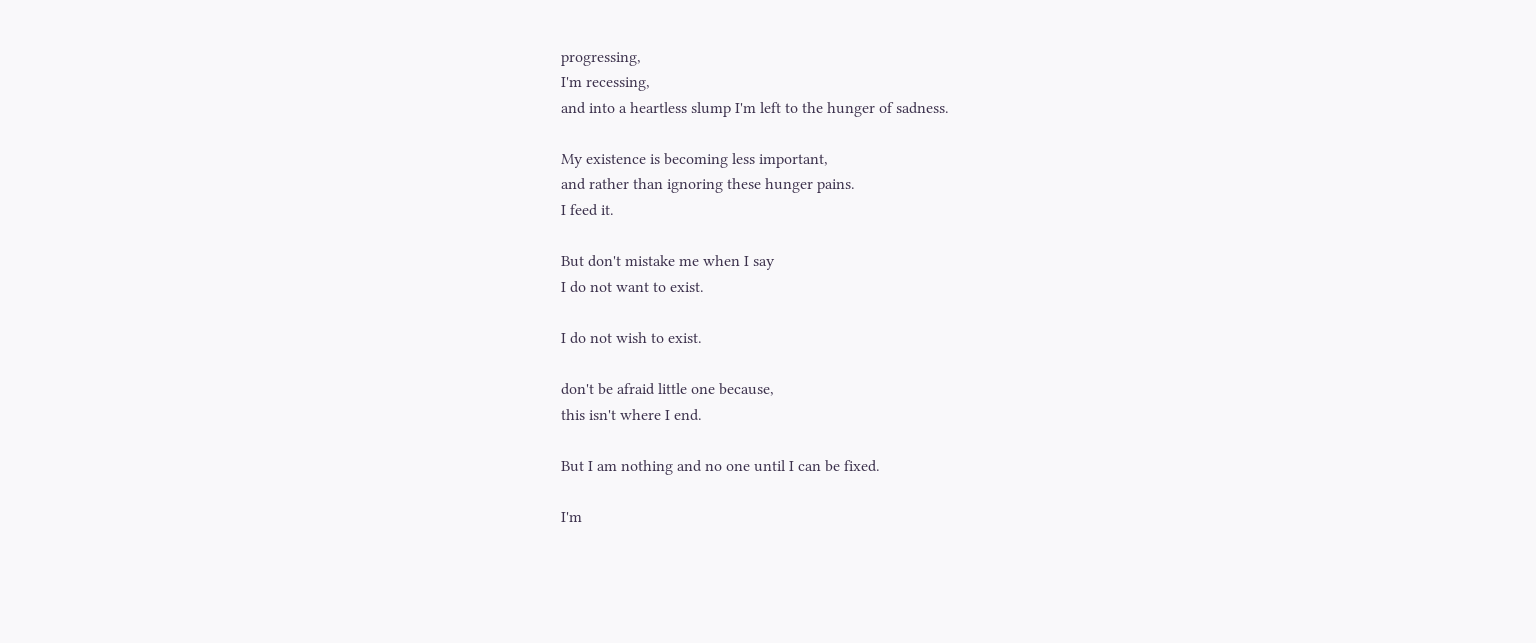progressing,
I'm recessing,
and into a heartless slump I'm left to the hunger of sadness.

My existence is becoming less important,
and rather than ignoring these hunger pains.
I feed it.

But don't mistake me when I say
I do not want to exist.

I do not wish to exist.

don't be afraid little one because,
this isn't where I end.

But I am nothing and no one until I can be fixed.

I'm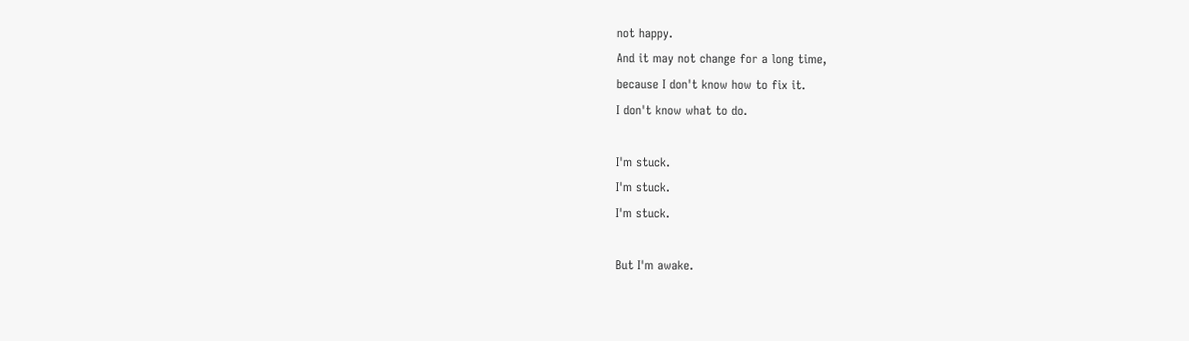not happy.
And it may not change for a long time,
because I don't know how to fix it.
I don't know what to do.

I'm stuck.
I'm stuck.
I'm stuck.

But I'm awake.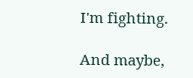I'm fighting.

And maybe,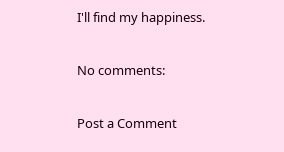I'll find my happiness.

No comments:

Post a Comment